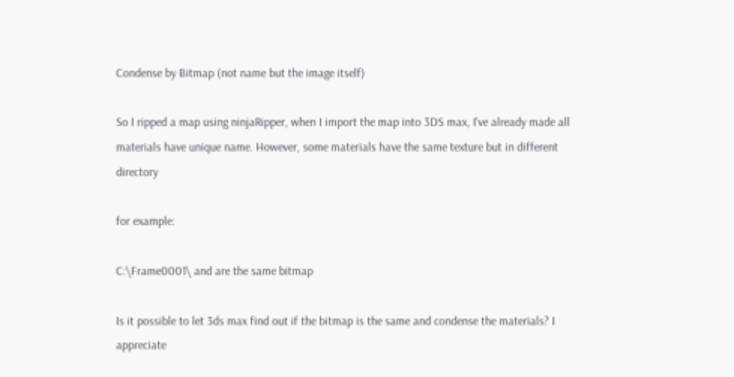Condense by Bitmap (not name but the image itself)

So I ripped a map using ninjaRipper, when I import the map into 3DS max, I've already made all materials have unique name. However, some materials have the same texture but in different directory

for example:

C:\Frame0001\ and are the same bitmap

Is it possible to let 3ds max find out if the bitmap is the same and condense the materials? I appreciate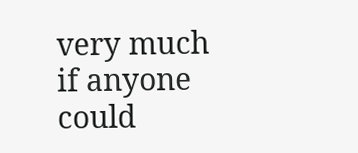very much if anyone could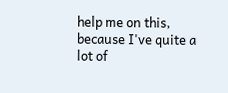help me on this, because I've quite a lot of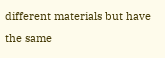different materials but have the same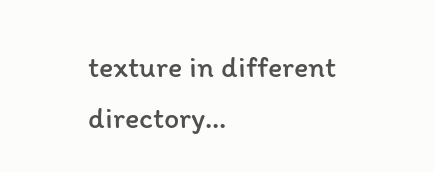texture in different directory...